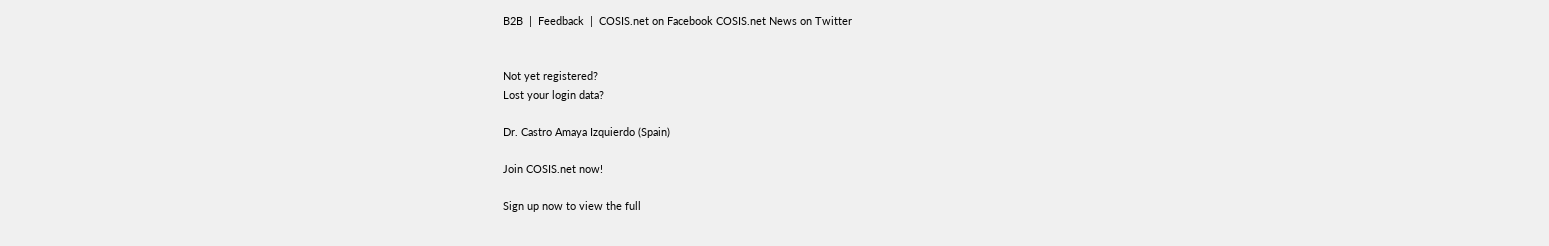B2B  |  Feedback  |  COSIS.net on Facebook COSIS.net News on Twitter


Not yet registered?
Lost your login data?

Dr. Castro Amaya Izquierdo (Spain)

Join COSIS.net now!

Sign up now to view the full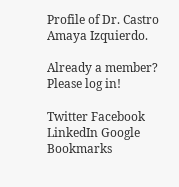Profile of Dr. Castro Amaya Izquierdo.

Already a member? Please log in!

Twitter Facebook LinkedIn Google Bookmarks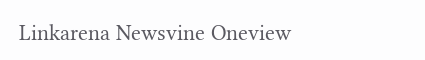Linkarena Newsvine Oneview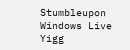Stumbleupon Windows Live Yigg